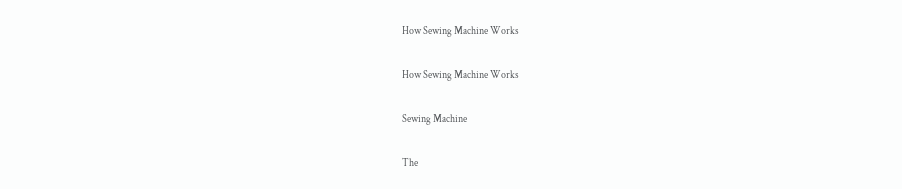How Sewing Machine Works

How Sewing Machine Works

Sewing Machine

The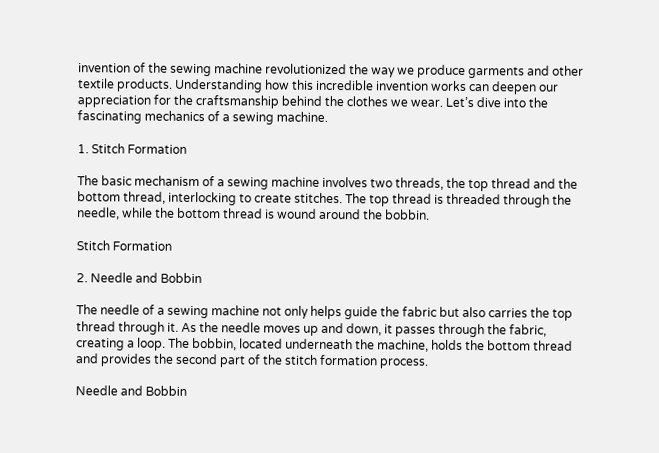invention of the sewing machine revolutionized the way we produce garments and other textile products. Understanding how this incredible invention works can deepen our appreciation for the craftsmanship behind the clothes we wear. Let’s dive into the fascinating mechanics of a sewing machine.

1. Stitch Formation

The basic mechanism of a sewing machine involves two threads, the top thread and the bottom thread, interlocking to create stitches. The top thread is threaded through the needle, while the bottom thread is wound around the bobbin.

Stitch Formation

2. Needle and Bobbin

The needle of a sewing machine not only helps guide the fabric but also carries the top thread through it. As the needle moves up and down, it passes through the fabric, creating a loop. The bobbin, located underneath the machine, holds the bottom thread and provides the second part of the stitch formation process.

Needle and Bobbin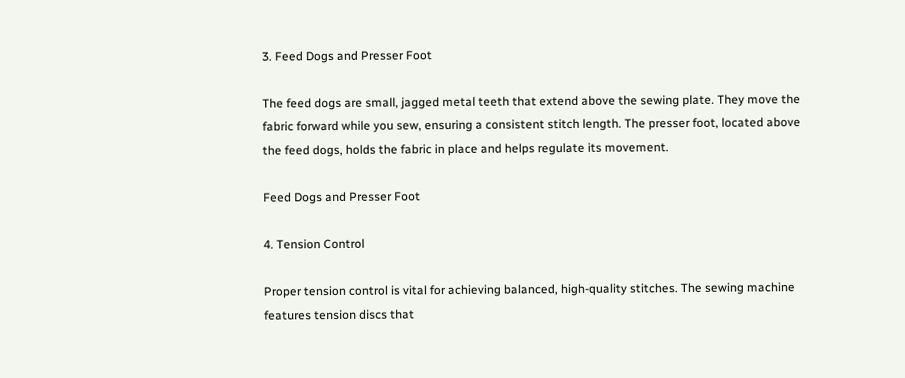3. Feed Dogs and Presser Foot

The feed dogs are small, jagged metal teeth that extend above the sewing plate. They move the fabric forward while you sew, ensuring a consistent stitch length. The presser foot, located above the feed dogs, holds the fabric in place and helps regulate its movement.

Feed Dogs and Presser Foot

4. Tension Control

Proper tension control is vital for achieving balanced, high-quality stitches. The sewing machine features tension discs that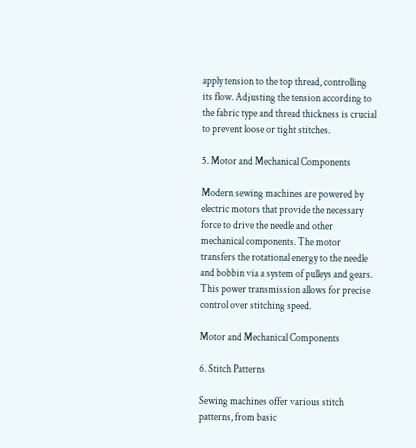apply tension to the top thread, controlling its flow. Adjusting the tension according to the fabric type and thread thickness is crucial to prevent loose or tight stitches.

5. Motor and Mechanical Components

Modern sewing machines are powered by electric motors that provide the necessary force to drive the needle and other mechanical components. The motor transfers the rotational energy to the needle and bobbin via a system of pulleys and gears. This power transmission allows for precise control over stitching speed.

Motor and Mechanical Components

6. Stitch Patterns

Sewing machines offer various stitch patterns, from basic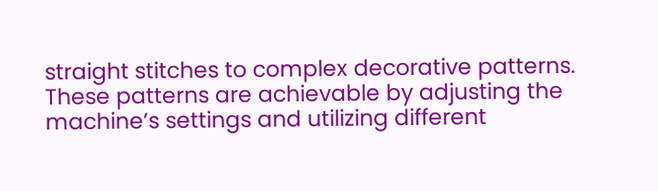straight stitches to complex decorative patterns. These patterns are achievable by adjusting the machine’s settings and utilizing different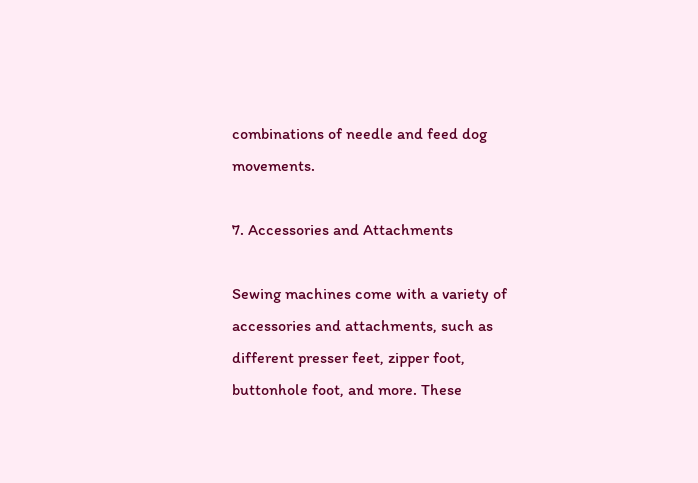combinations of needle and feed dog movements.

7. Accessories and Attachments

Sewing machines come with a variety of accessories and attachments, such as different presser feet, zipper foot, buttonhole foot, and more. These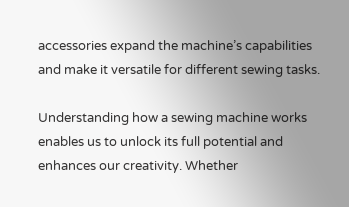accessories expand the machine’s capabilities and make it versatile for different sewing tasks.

Understanding how a sewing machine works enables us to unlock its full potential and enhances our creativity. Whether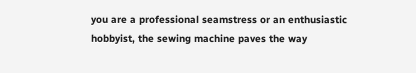you are a professional seamstress or an enthusiastic hobbyist, the sewing machine paves the way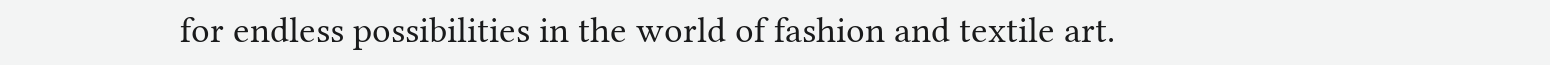for endless possibilities in the world of fashion and textile art.